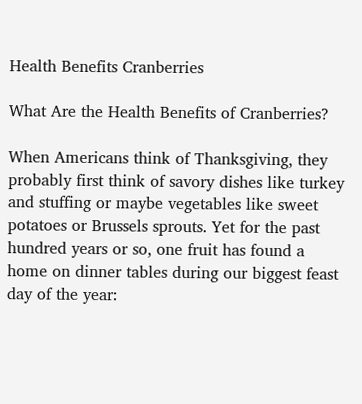Health Benefits Cranberries

What Are the Health Benefits of Cranberries?

When Americans think of Thanksgiving, they probably first think of savory dishes like turkey and stuffing or maybe vegetables like sweet potatoes or Brussels sprouts. Yet for the past hundred years or so, one fruit has found a home on dinner tables during our biggest feast day of the year: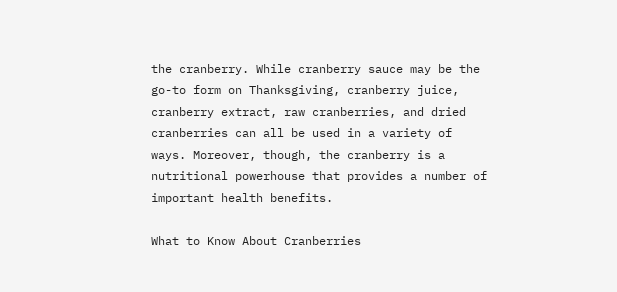the cranberry. While cranberry sauce may be the go-to form on Thanksgiving, cranberry juice, cranberry extract, raw cranberries, and dried cranberries can all be used in a variety of ways. Moreover, though, the cranberry is a nutritional powerhouse that provides a number of important health benefits.

What to Know About Cranberries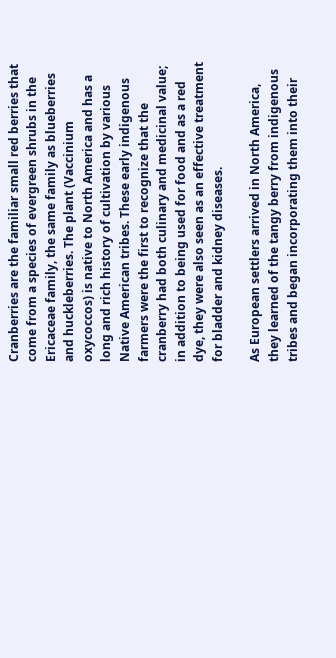Cranberries are the familiar small red berries that come from a species of evergreen shrubs in the Ericaceae family, the same family as blueberries and huckleberries. The plant (Vaccinium oxycoccos) is native to North America and has a long and rich history of cultivation by various Native American tribes. These early indigenous farmers were the first to recognize that the cranberry had both culinary and medicinal value; in addition to being used for food and as a red dye, they were also seen as an effective treatment for bladder and kidney diseases.

As European settlers arrived in North America, they learned of the tangy berry from indigenous tribes and began incorporating them into their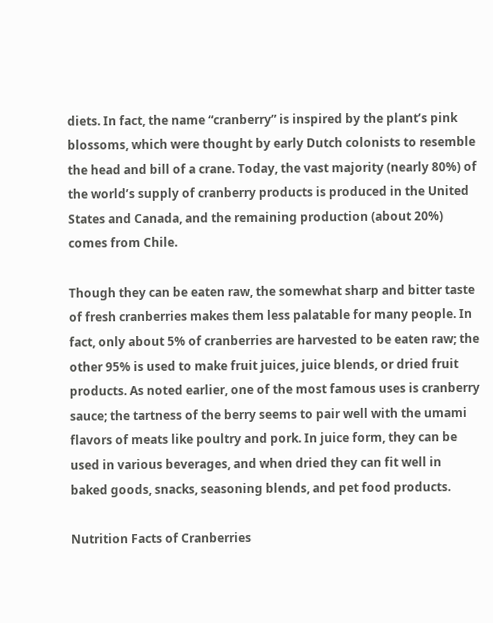diets. In fact, the name “cranberry” is inspired by the plant’s pink blossoms, which were thought by early Dutch colonists to resemble the head and bill of a crane. Today, the vast majority (nearly 80%) of the world’s supply of cranberry products is produced in the United States and Canada, and the remaining production (about 20%) comes from Chile.

Though they can be eaten raw, the somewhat sharp and bitter taste of fresh cranberries makes them less palatable for many people. In fact, only about 5% of cranberries are harvested to be eaten raw; the other 95% is used to make fruit juices, juice blends, or dried fruit products. As noted earlier, one of the most famous uses is cranberry sauce; the tartness of the berry seems to pair well with the umami flavors of meats like poultry and pork. In juice form, they can be used in various beverages, and when dried they can fit well in baked goods, snacks, seasoning blends, and pet food products.

Nutrition Facts of Cranberries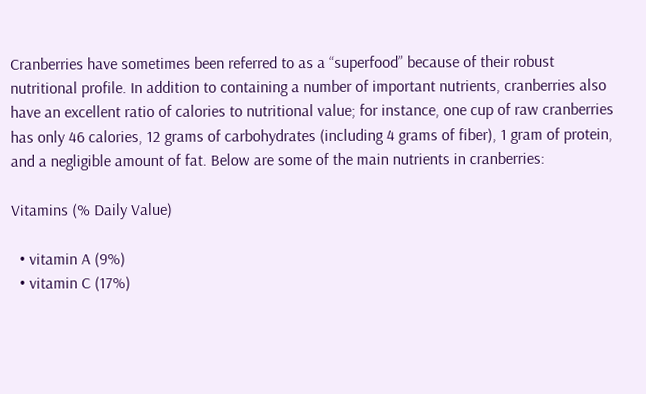Cranberries have sometimes been referred to as a “superfood” because of their robust nutritional profile. In addition to containing a number of important nutrients, cranberries also have an excellent ratio of calories to nutritional value; for instance, one cup of raw cranberries has only 46 calories, 12 grams of carbohydrates (including 4 grams of fiber), 1 gram of protein, and a negligible amount of fat. Below are some of the main nutrients in cranberries:

Vitamins (% Daily Value)

  • vitamin A (9%)
  • vitamin C (17%)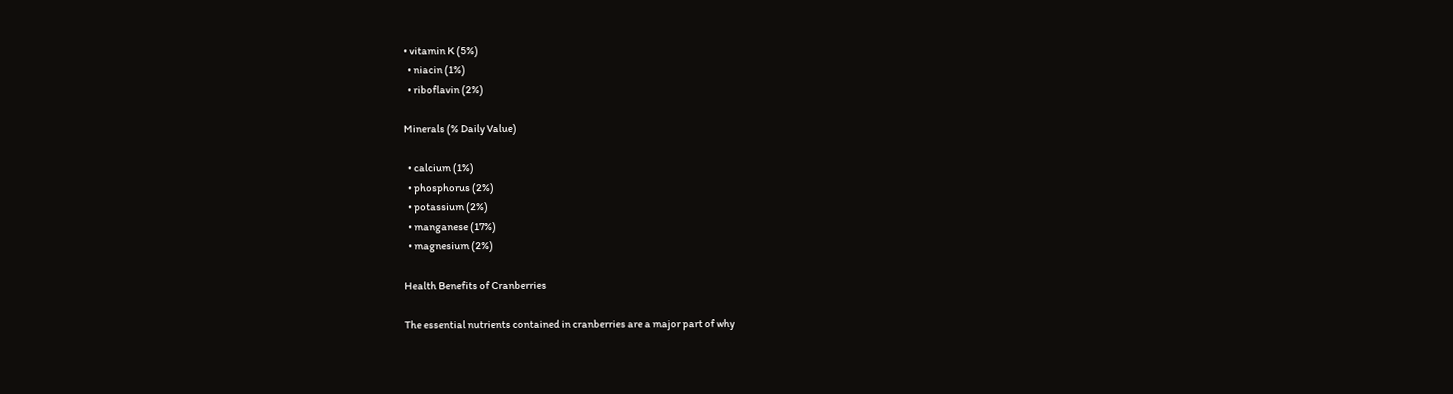• vitamin K (5%)
  • niacin (1%)
  • riboflavin (2%)

Minerals (% Daily Value)

  • calcium (1%)
  • phosphorus (2%)
  • potassium (2%)
  • manganese (17%)
  • magnesium (2%)

Health Benefits of Cranberries

The essential nutrients contained in cranberries are a major part of why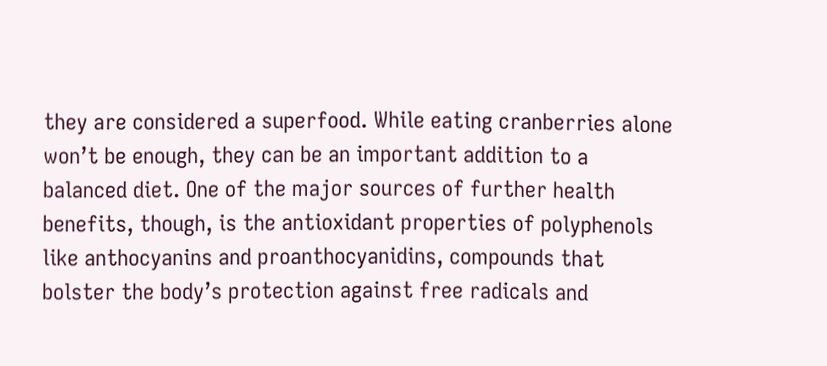they are considered a superfood. While eating cranberries alone won’t be enough, they can be an important addition to a balanced diet. One of the major sources of further health benefits, though, is the antioxidant properties of polyphenols like anthocyanins and proanthocyanidins, compounds that bolster the body’s protection against free radicals and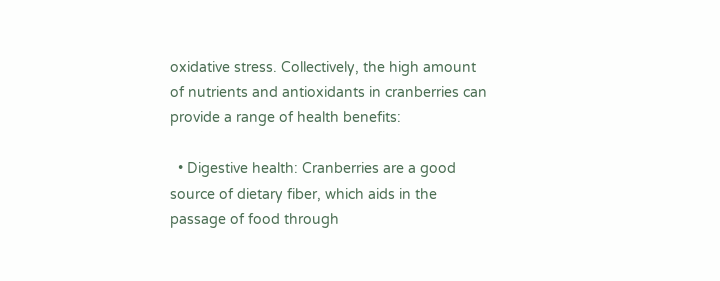oxidative stress. Collectively, the high amount of nutrients and antioxidants in cranberries can provide a range of health benefits:

  • Digestive health: Cranberries are a good source of dietary fiber, which aids in the passage of food through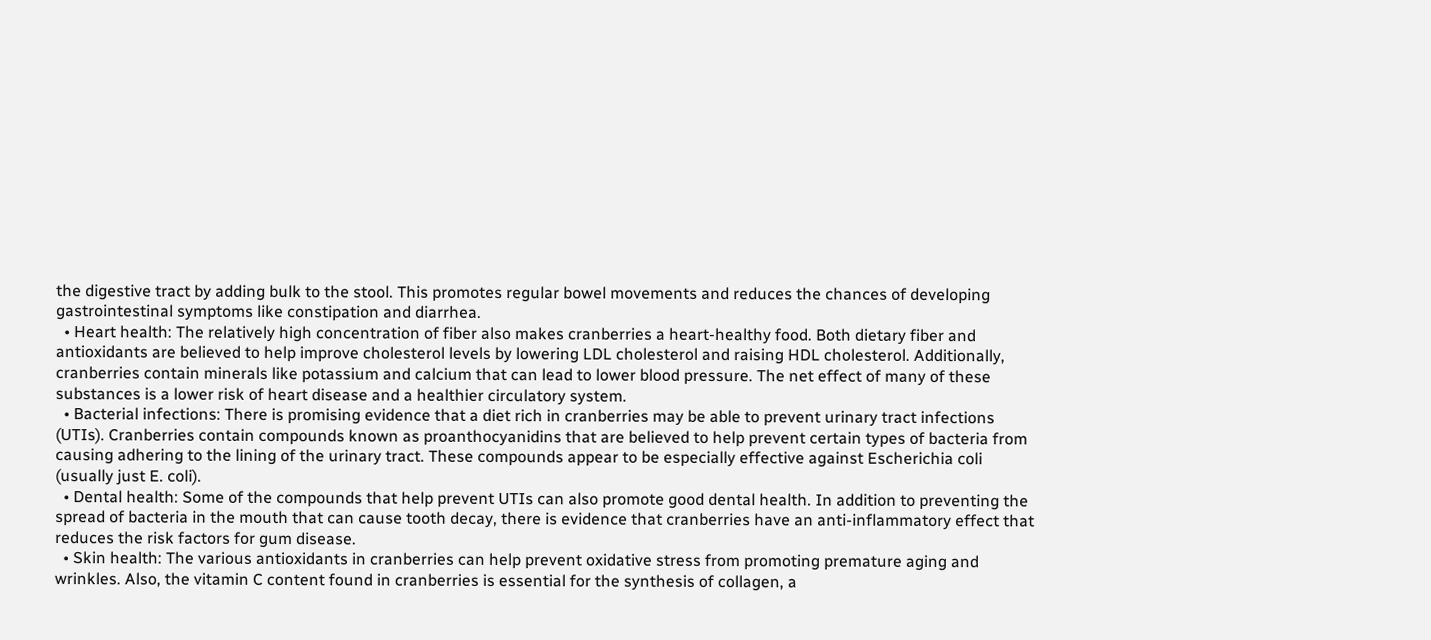the digestive tract by adding bulk to the stool. This promotes regular bowel movements and reduces the chances of developing gastrointestinal symptoms like constipation and diarrhea.
  • Heart health: The relatively high concentration of fiber also makes cranberries a heart-healthy food. Both dietary fiber and antioxidants are believed to help improve cholesterol levels by lowering LDL cholesterol and raising HDL cholesterol. Additionally, cranberries contain minerals like potassium and calcium that can lead to lower blood pressure. The net effect of many of these substances is a lower risk of heart disease and a healthier circulatory system.
  • Bacterial infections: There is promising evidence that a diet rich in cranberries may be able to prevent urinary tract infections (UTIs). Cranberries contain compounds known as proanthocyanidins that are believed to help prevent certain types of bacteria from causing adhering to the lining of the urinary tract. These compounds appear to be especially effective against Escherichia coli (usually just E. coli).
  • Dental health: Some of the compounds that help prevent UTIs can also promote good dental health. In addition to preventing the spread of bacteria in the mouth that can cause tooth decay, there is evidence that cranberries have an anti-inflammatory effect that reduces the risk factors for gum disease.
  • Skin health: The various antioxidants in cranberries can help prevent oxidative stress from promoting premature aging and wrinkles. Also, the vitamin C content found in cranberries is essential for the synthesis of collagen, a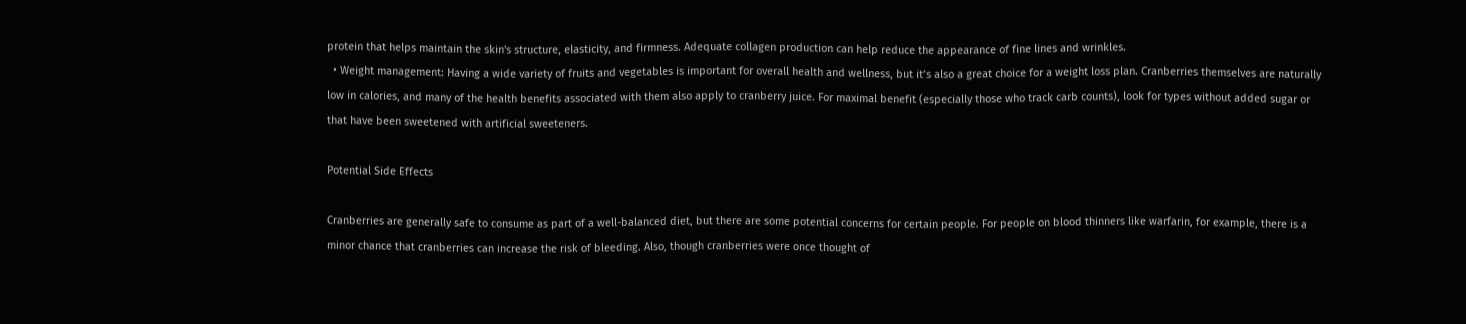protein that helps maintain the skin's structure, elasticity, and firmness. Adequate collagen production can help reduce the appearance of fine lines and wrinkles.
  • Weight management: Having a wide variety of fruits and vegetables is important for overall health and wellness, but it’s also a great choice for a weight loss plan. Cranberries themselves are naturally low in calories, and many of the health benefits associated with them also apply to cranberry juice. For maximal benefit (especially those who track carb counts), look for types without added sugar or that have been sweetened with artificial sweeteners.

Potential Side Effects

Cranberries are generally safe to consume as part of a well-balanced diet, but there are some potential concerns for certain people. For people on blood thinners like warfarin, for example, there is a minor chance that cranberries can increase the risk of bleeding. Also, though cranberries were once thought of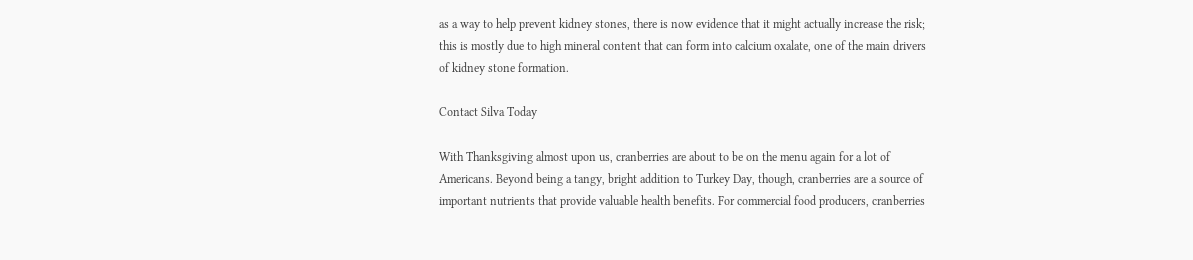as a way to help prevent kidney stones, there is now evidence that it might actually increase the risk; this is mostly due to high mineral content that can form into calcium oxalate, one of the main drivers of kidney stone formation.

Contact Silva Today

With Thanksgiving almost upon us, cranberries are about to be on the menu again for a lot of Americans. Beyond being a tangy, bright addition to Turkey Day, though, cranberries are a source of important nutrients that provide valuable health benefits. For commercial food producers, cranberries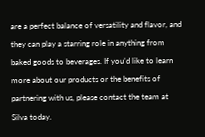are a perfect balance of versatility and flavor, and they can play a starring role in anything from baked goods to beverages. If you’d like to learn more about our products or the benefits of partnering with us, please contact the team at Silva today.